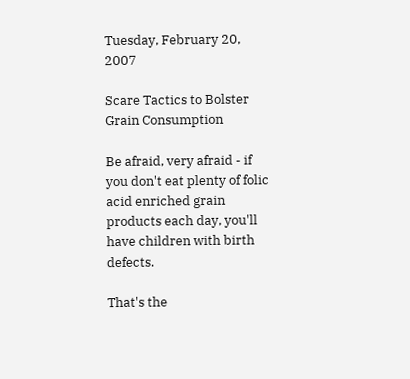Tuesday, February 20, 2007

Scare Tactics to Bolster Grain Consumption

Be afraid, very afraid - if you don't eat plenty of folic acid enriched grain products each day, you'll have children with birth defects.

That's the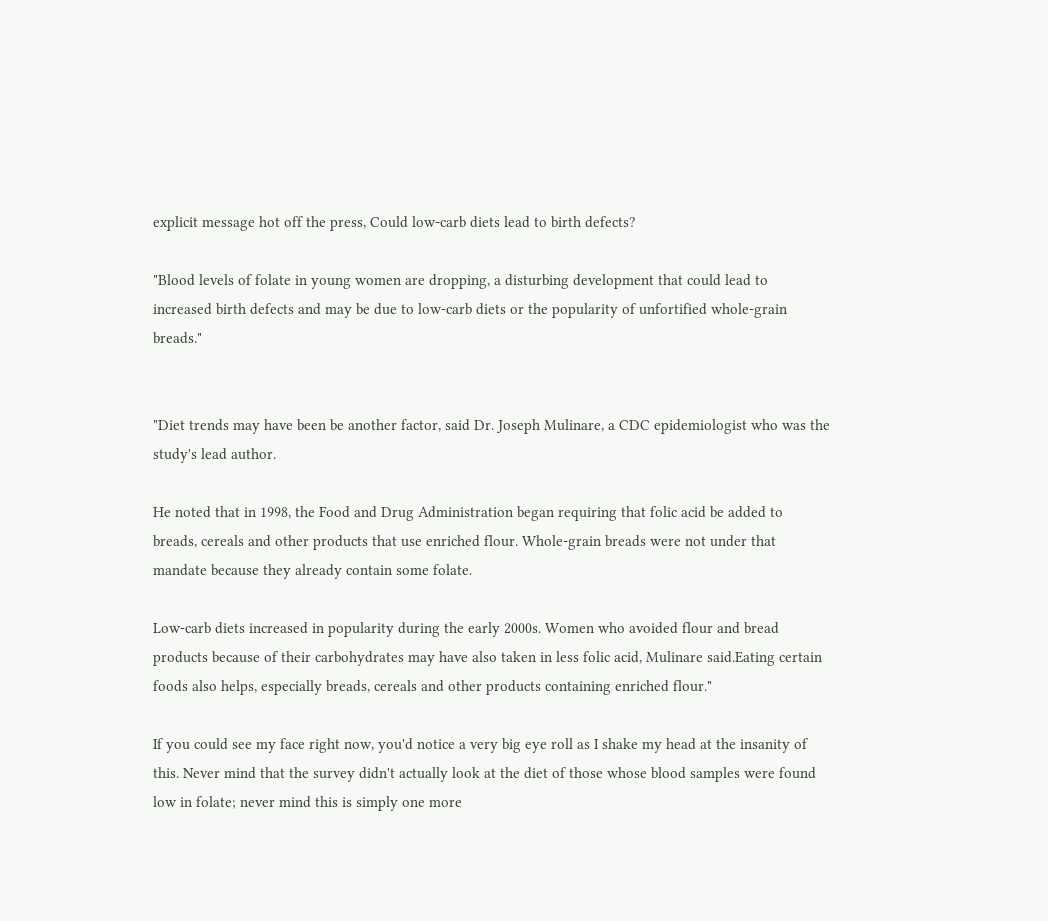explicit message hot off the press, Could low-carb diets lead to birth defects?

"Blood levels of folate in young women are dropping, a disturbing development that could lead to increased birth defects and may be due to low-carb diets or the popularity of unfortified whole-grain breads."


"Diet trends may have been be another factor, said Dr. Joseph Mulinare, a CDC epidemiologist who was the study's lead author.

He noted that in 1998, the Food and Drug Administration began requiring that folic acid be added to breads, cereals and other products that use enriched flour. Whole-grain breads were not under that mandate because they already contain some folate.

Low-carb diets increased in popularity during the early 2000s. Women who avoided flour and bread products because of their carbohydrates may have also taken in less folic acid, Mulinare said.Eating certain foods also helps, especially breads, cereals and other products containing enriched flour."

If you could see my face right now, you'd notice a very big eye roll as I shake my head at the insanity of this. Never mind that the survey didn't actually look at the diet of those whose blood samples were found low in folate; never mind this is simply one more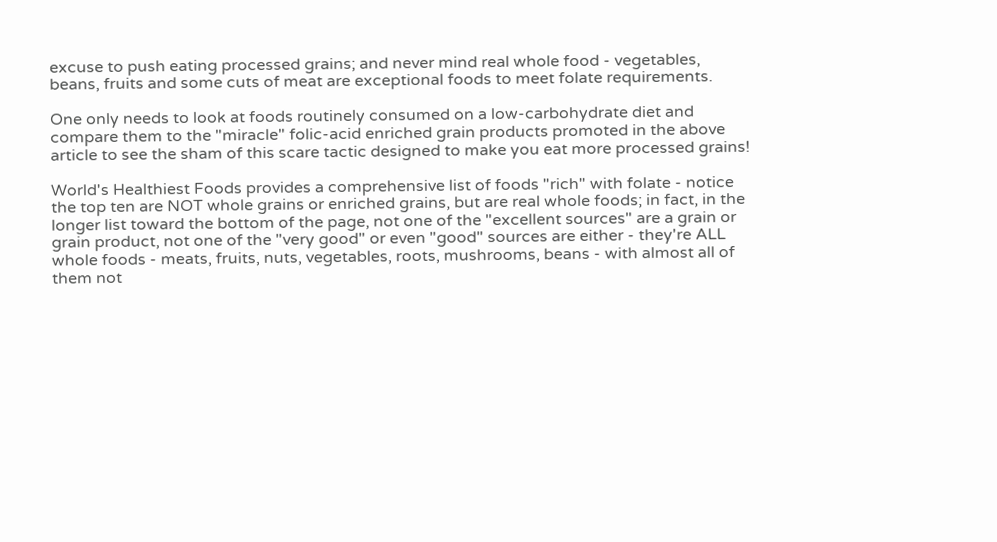excuse to push eating processed grains; and never mind real whole food - vegetables, beans, fruits and some cuts of meat are exceptional foods to meet folate requirements.

One only needs to look at foods routinely consumed on a low-carbohydrate diet and compare them to the "miracle" folic-acid enriched grain products promoted in the above article to see the sham of this scare tactic designed to make you eat more processed grains!

World's Healthiest Foods provides a comprehensive list of foods "rich" with folate - notice the top ten are NOT whole grains or enriched grains, but are real whole foods; in fact, in the longer list toward the bottom of the page, not one of the "excellent sources" are a grain or grain product, not one of the "very good" or even "good" sources are either - they're ALL whole foods - meats, fruits, nuts, vegetables, roots, mushrooms, beans - with almost all of them not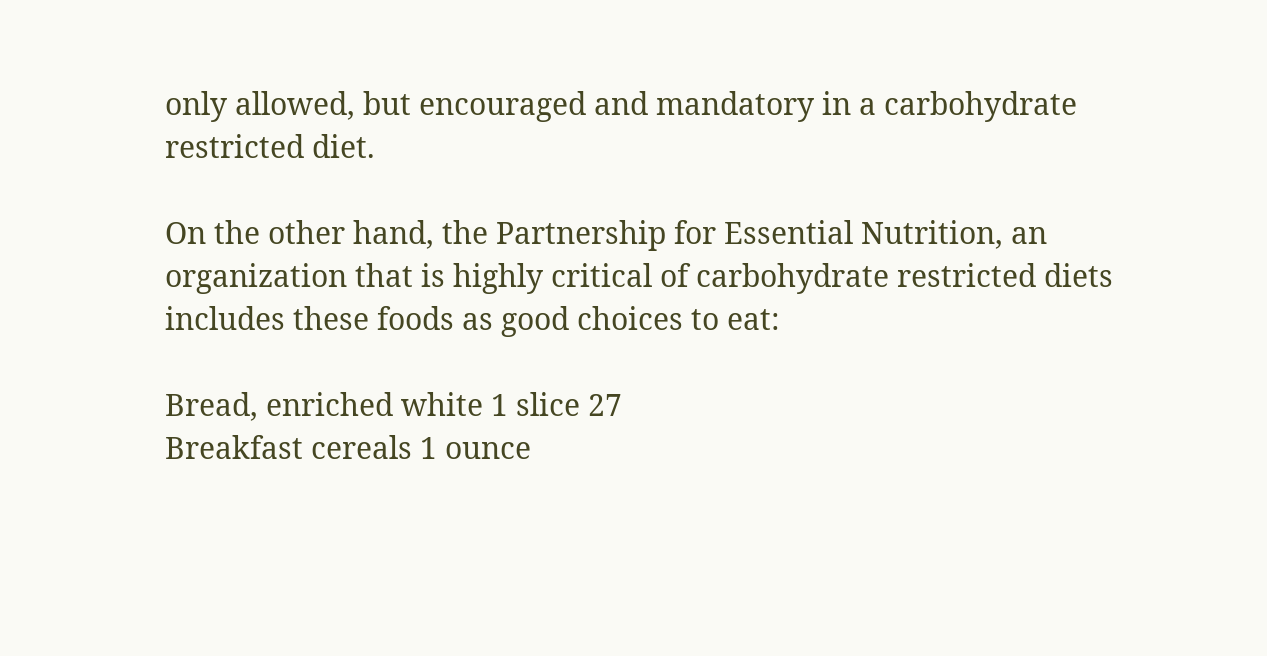only allowed, but encouraged and mandatory in a carbohydrate restricted diet.

On the other hand, the Partnership for Essential Nutrition, an organization that is highly critical of carbohydrate restricted diets includes these foods as good choices to eat:

Bread, enriched white 1 slice 27
Breakfast cereals 1 ounce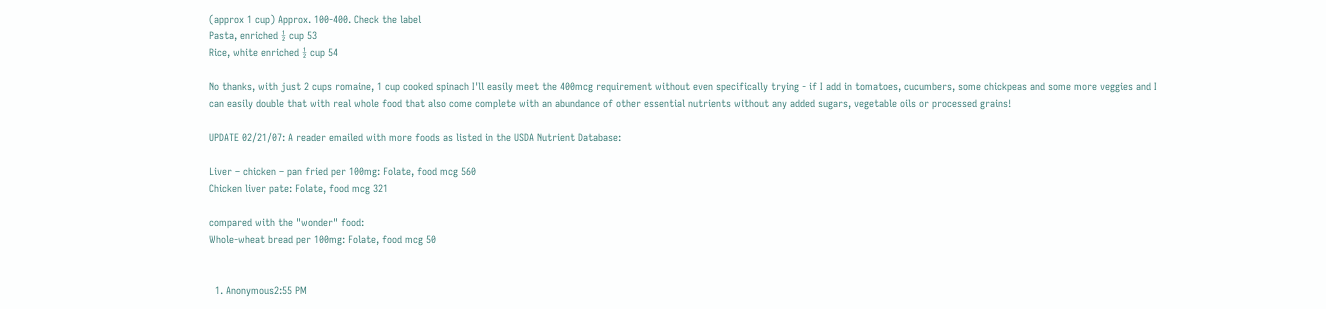(approx 1 cup) Approx. 100-400. Check the label
Pasta, enriched ½ cup 53
Rice, white enriched ½ cup 54

No thanks, with just 2 cups romaine, 1 cup cooked spinach I'll easily meet the 400mcg requirement without even specifically trying - if I add in tomatoes, cucumbers, some chickpeas and some more veggies and I can easily double that with real whole food that also come complete with an abundance of other essential nutrients without any added sugars, vegetable oils or processed grains!

UPDATE 02/21/07: A reader emailed with more foods as listed in the USDA Nutrient Database:

Liver – chicken – pan fried per 100mg: Folate, food mcg 560
Chicken liver pate: Folate, food mcg 321

compared with the "wonder" food:
Whole-wheat bread per 100mg: Folate, food mcg 50


  1. Anonymous2:55 PM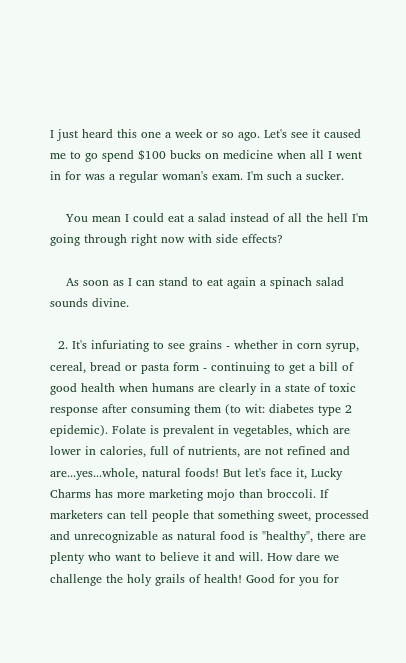I just heard this one a week or so ago. Let's see it caused me to go spend $100 bucks on medicine when all I went in for was a regular woman's exam. I'm such a sucker.

    You mean I could eat a salad instead of all the hell I'm going through right now with side effects?

    As soon as I can stand to eat again a spinach salad sounds divine.

  2. It's infuriating to see grains - whether in corn syrup, cereal, bread or pasta form - continuing to get a bill of good health when humans are clearly in a state of toxic response after consuming them (to wit: diabetes type 2 epidemic). Folate is prevalent in vegetables, which are lower in calories, full of nutrients, are not refined and are...yes...whole, natural foods! But let's face it, Lucky Charms has more marketing mojo than broccoli. If marketers can tell people that something sweet, processed and unrecognizable as natural food is "healthy", there are plenty who want to believe it and will. How dare we challenge the holy grails of health! Good for you for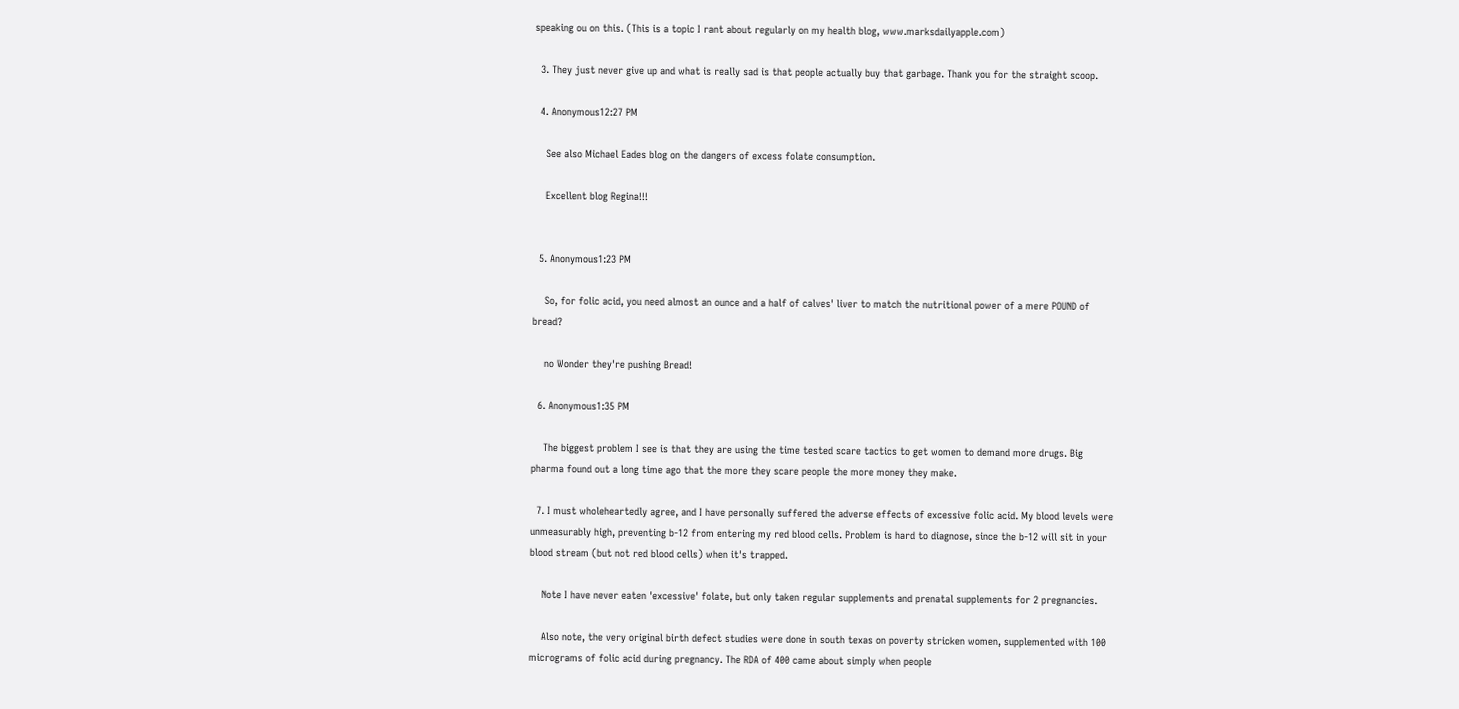speaking ou on this. (This is a topic I rant about regularly on my health blog, www.marksdailyapple.com)

  3. They just never give up and what is really sad is that people actually buy that garbage. Thank you for the straight scoop.

  4. Anonymous12:27 PM

    See also Michael Eades blog on the dangers of excess folate consumption.

    Excellent blog Regina!!!


  5. Anonymous1:23 PM

    So, for folic acid, you need almost an ounce and a half of calves' liver to match the nutritional power of a mere POUND of bread?

    no Wonder they're pushing Bread!

  6. Anonymous1:35 PM

    The biggest problem I see is that they are using the time tested scare tactics to get women to demand more drugs. Big pharma found out a long time ago that the more they scare people the more money they make.

  7. I must wholeheartedly agree, and I have personally suffered the adverse effects of excessive folic acid. My blood levels were unmeasurably high, preventing b-12 from entering my red blood cells. Problem is hard to diagnose, since the b-12 will sit in your blood stream (but not red blood cells) when it's trapped.

    Note I have never eaten 'excessive' folate, but only taken regular supplements and prenatal supplements for 2 pregnancies.

    Also note, the very original birth defect studies were done in south texas on poverty stricken women, supplemented with 100 micrograms of folic acid during pregnancy. The RDA of 400 came about simply when people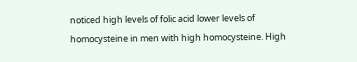noticed high levels of folic acid lower levels of homocysteine in men with high homocysteine. High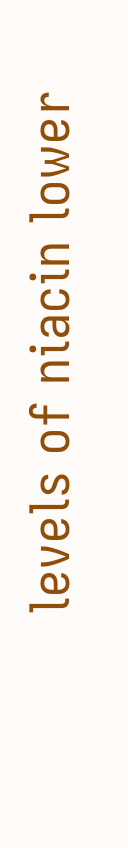levels of niacin lower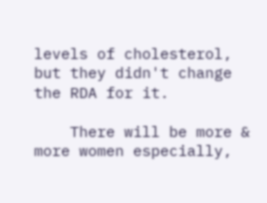levels of cholesterol, but they didn't change the RDA for it.

    There will be more & more women especially,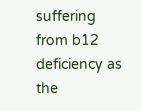suffering from b12 deficiency as the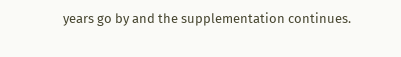years go by and the supplementation continues.